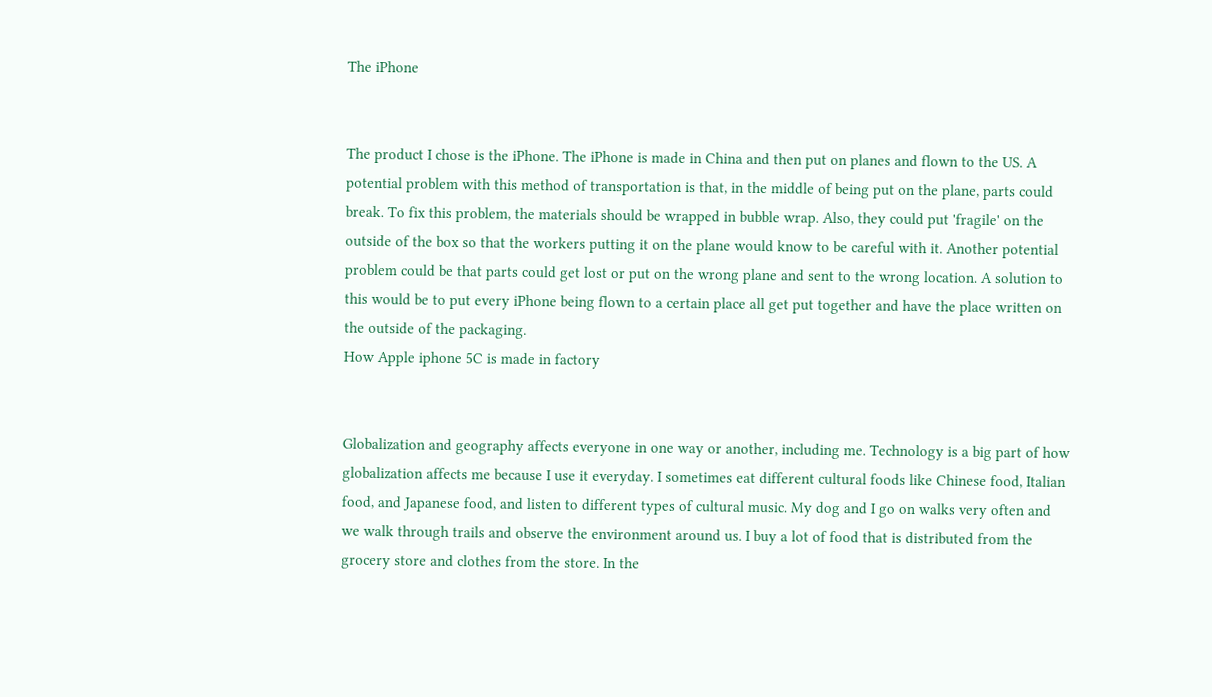The iPhone


The product I chose is the iPhone. The iPhone is made in China and then put on planes and flown to the US. A potential problem with this method of transportation is that, in the middle of being put on the plane, parts could break. To fix this problem, the materials should be wrapped in bubble wrap. Also, they could put 'fragile' on the outside of the box so that the workers putting it on the plane would know to be careful with it. Another potential problem could be that parts could get lost or put on the wrong plane and sent to the wrong location. A solution to this would be to put every iPhone being flown to a certain place all get put together and have the place written on the outside of the packaging.
How Apple iphone 5C is made in factory


Globalization and geography affects everyone in one way or another, including me. Technology is a big part of how globalization affects me because I use it everyday. I sometimes eat different cultural foods like Chinese food, Italian food, and Japanese food, and listen to different types of cultural music. My dog and I go on walks very often and we walk through trails and observe the environment around us. I buy a lot of food that is distributed from the grocery store and clothes from the store. In the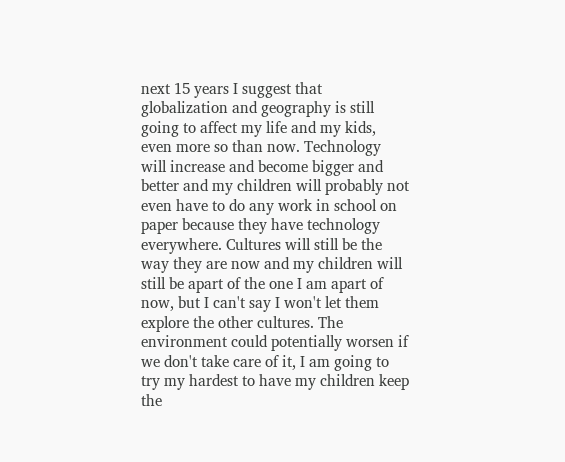next 15 years I suggest that globalization and geography is still going to affect my life and my kids, even more so than now. Technology will increase and become bigger and better and my children will probably not even have to do any work in school on paper because they have technology everywhere. Cultures will still be the way they are now and my children will still be apart of the one I am apart of now, but I can't say I won't let them explore the other cultures. The environment could potentially worsen if we don't take care of it, I am going to try my hardest to have my children keep the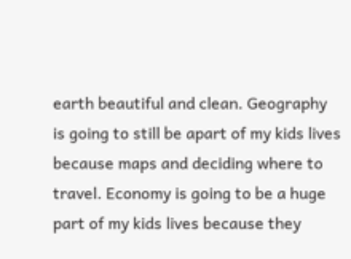earth beautiful and clean. Geography is going to still be apart of my kids lives because maps and deciding where to travel. Economy is going to be a huge part of my kids lives because they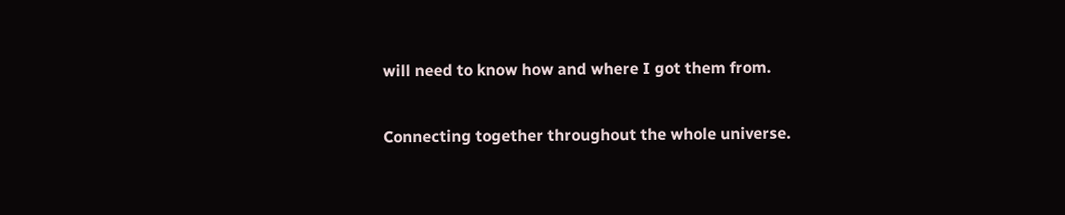will need to know how and where I got them from.

Connecting together throughout the whole universe.